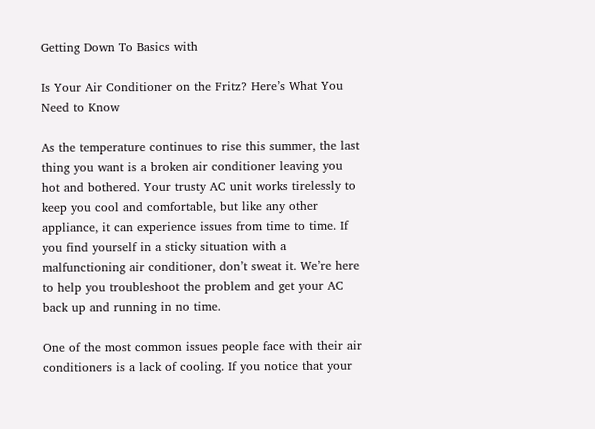Getting Down To Basics with

Is Your Air Conditioner on the Fritz? Here’s What You Need to Know

As the temperature continues to rise this summer, the last thing you want is a broken air conditioner leaving you hot and bothered. Your trusty AC unit works tirelessly to keep you cool and comfortable, but like any other appliance, it can experience issues from time to time. If you find yourself in a sticky situation with a malfunctioning air conditioner, don’t sweat it. We’re here to help you troubleshoot the problem and get your AC back up and running in no time.

One of the most common issues people face with their air conditioners is a lack of cooling. If you notice that your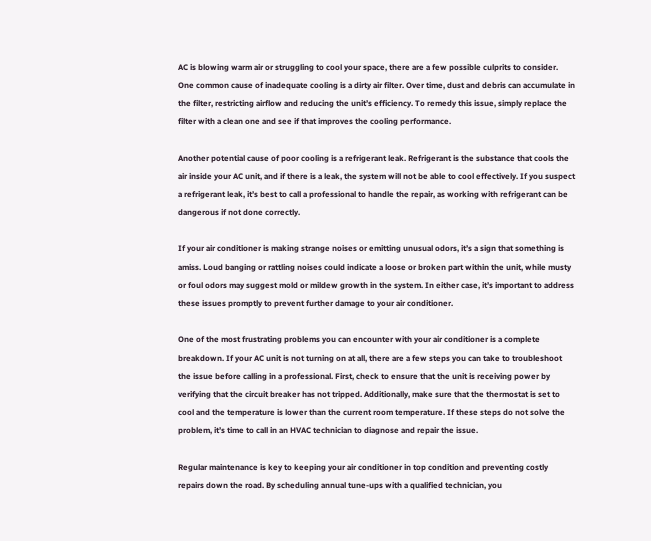AC is blowing warm air or struggling to cool your space, there are a few possible culprits to consider. One common cause of inadequate cooling is a dirty air filter. Over time, dust and debris can accumulate in the filter, restricting airflow and reducing the unit’s efficiency. To remedy this issue, simply replace the filter with a clean one and see if that improves the cooling performance.

Another potential cause of poor cooling is a refrigerant leak. Refrigerant is the substance that cools the air inside your AC unit, and if there is a leak, the system will not be able to cool effectively. If you suspect a refrigerant leak, it’s best to call a professional to handle the repair, as working with refrigerant can be dangerous if not done correctly.

If your air conditioner is making strange noises or emitting unusual odors, it’s a sign that something is amiss. Loud banging or rattling noises could indicate a loose or broken part within the unit, while musty or foul odors may suggest mold or mildew growth in the system. In either case, it’s important to address these issues promptly to prevent further damage to your air conditioner.

One of the most frustrating problems you can encounter with your air conditioner is a complete breakdown. If your AC unit is not turning on at all, there are a few steps you can take to troubleshoot the issue before calling in a professional. First, check to ensure that the unit is receiving power by verifying that the circuit breaker has not tripped. Additionally, make sure that the thermostat is set to cool and the temperature is lower than the current room temperature. If these steps do not solve the problem, it’s time to call in an HVAC technician to diagnose and repair the issue.

Regular maintenance is key to keeping your air conditioner in top condition and preventing costly repairs down the road. By scheduling annual tune-ups with a qualified technician, you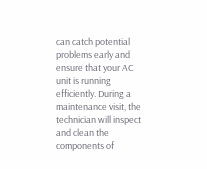can catch potential problems early and ensure that your AC unit is running efficiently. During a maintenance visit, the technician will inspect and clean the components of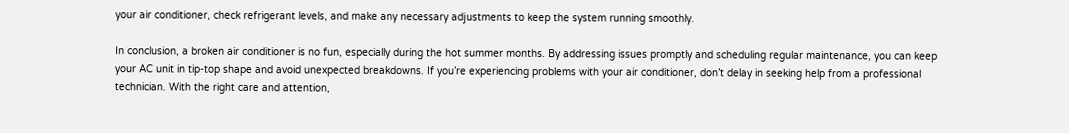your air conditioner, check refrigerant levels, and make any necessary adjustments to keep the system running smoothly.

In conclusion, a broken air conditioner is no fun, especially during the hot summer months. By addressing issues promptly and scheduling regular maintenance, you can keep your AC unit in tip-top shape and avoid unexpected breakdowns. If you’re experiencing problems with your air conditioner, don’t delay in seeking help from a professional technician. With the right care and attention,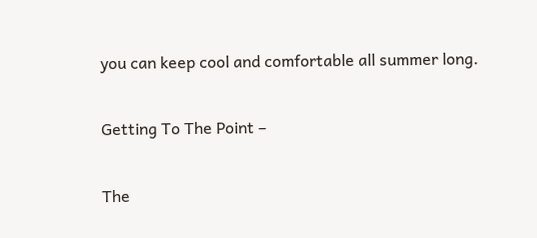you can keep cool and comfortable all summer long.

Getting To The Point –

The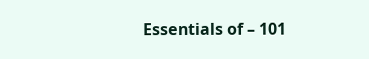Essentials of – 101